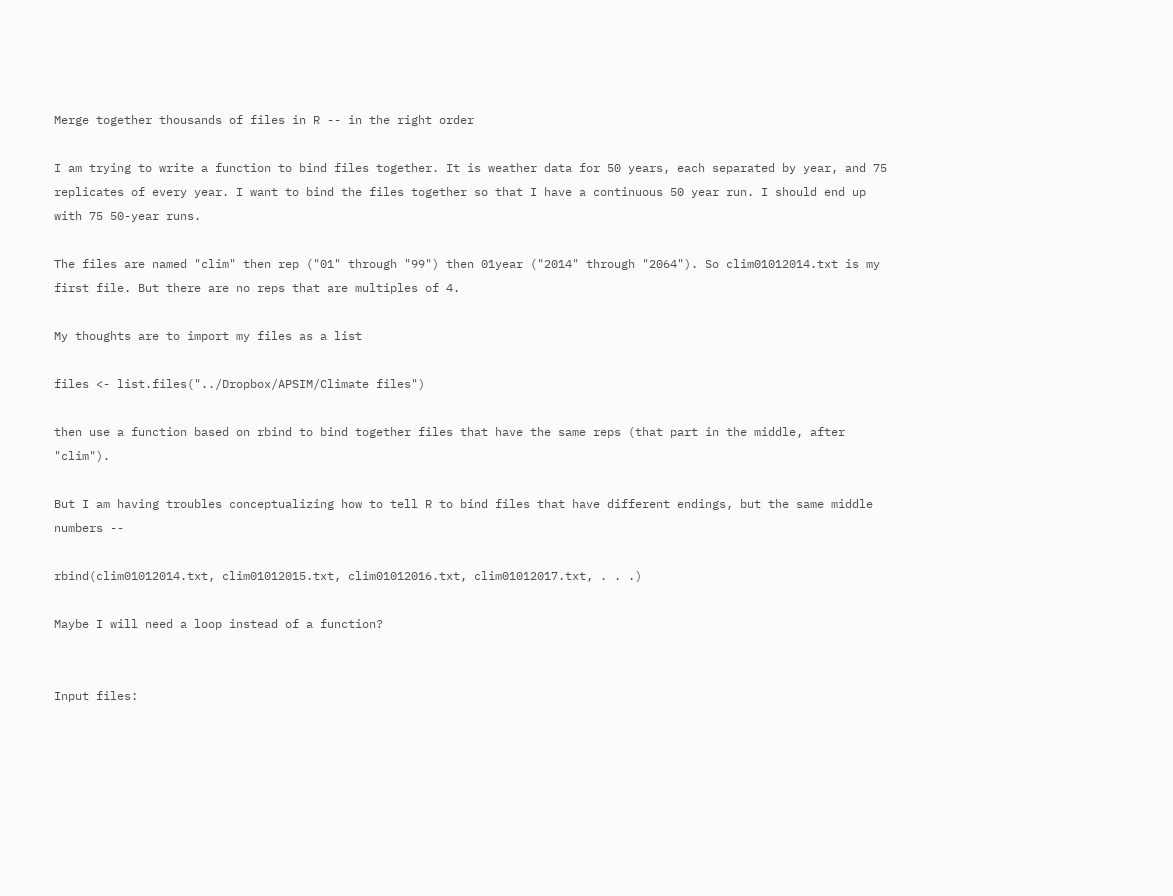Merge together thousands of files in R -- in the right order

I am trying to write a function to bind files together. It is weather data for 50 years, each separated by year, and 75 replicates of every year. I want to bind the files together so that I have a continuous 50 year run. I should end up with 75 50-year runs.

The files are named "clim" then rep ("01" through "99") then 01year ("2014" through "2064"). So clim01012014.txt is my first file. But there are no reps that are multiples of 4.

My thoughts are to import my files as a list

files <- list.files("../Dropbox/APSIM/Climate files")

then use a function based on rbind to bind together files that have the same reps (that part in the middle, after "clim").

But I am having troubles conceptualizing how to tell R to bind files that have different endings, but the same middle numbers --

rbind(clim01012014.txt, clim01012015.txt, clim01012016.txt, clim01012017.txt, . . .)

Maybe I will need a loop instead of a function?


Input files: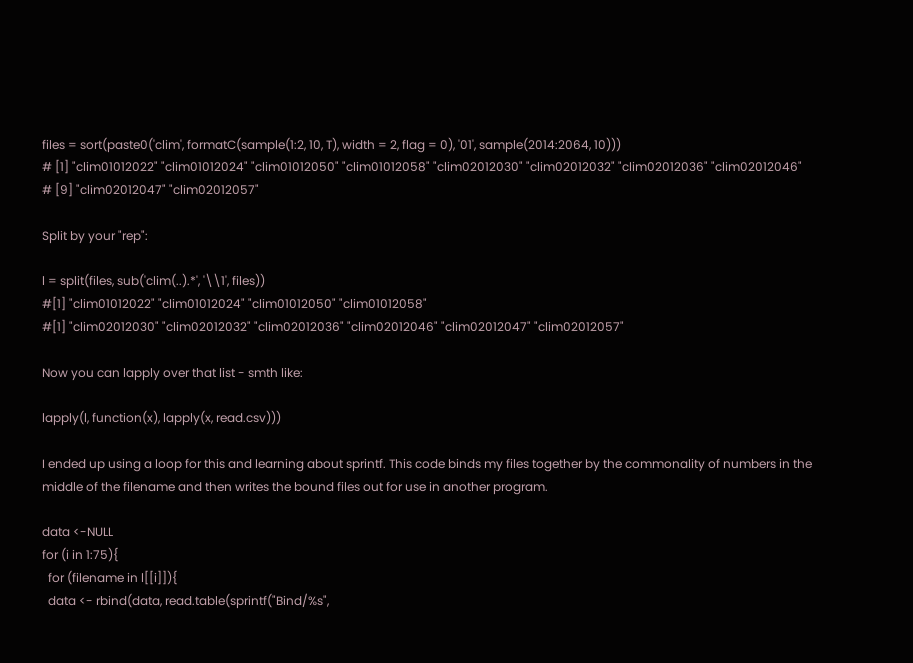files = sort(paste0('clim', formatC(sample(1:2, 10, T), width = 2, flag = 0), '01', sample(2014:2064, 10)))
# [1] "clim01012022" "clim01012024" "clim01012050" "clim01012058" "clim02012030" "clim02012032" "clim02012036" "clim02012046"
# [9] "clim02012047" "clim02012057"

Split by your "rep":

l = split(files, sub('clim(..).*', '\\1', files))
#[1] "clim01012022" "clim01012024" "clim01012050" "clim01012058"
#[1] "clim02012030" "clim02012032" "clim02012036" "clim02012046" "clim02012047" "clim02012057"

Now you can lapply over that list - smth like:

lapply(l, function(x), lapply(x, read.csv)))

I ended up using a loop for this and learning about sprintf. This code binds my files together by the commonality of numbers in the middle of the filename and then writes the bound files out for use in another program.

data <-NULL
for (i in 1:75){
  for (filename in l[[i]]){
  data <- rbind(data, read.table(sprintf("Bind/%s",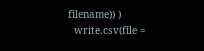filename)) )
  write.csv(file =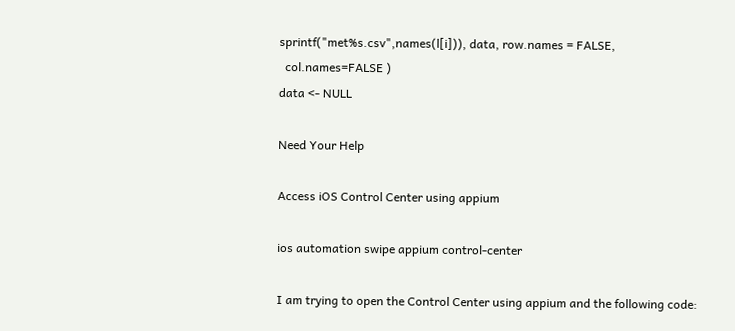sprintf("met%s.csv",names(l[i])), data, row.names = FALSE,
  col.names=FALSE )
data <- NULL

Need Your Help

Access iOS Control Center using appium

ios automation swipe appium control-center

I am trying to open the Control Center using appium and the following code: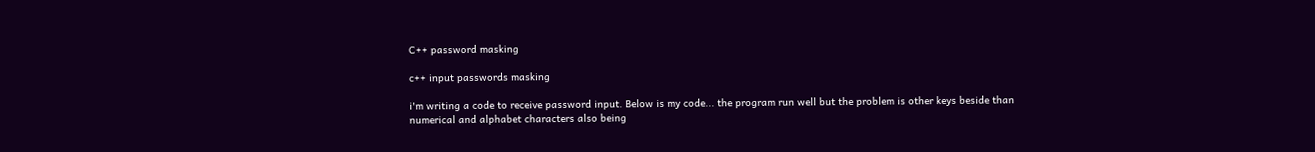C++ password masking

c++ input passwords masking

i'm writing a code to receive password input. Below is my code... the program run well but the problem is other keys beside than numerical and alphabet characters also being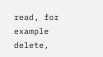read, for example delete,